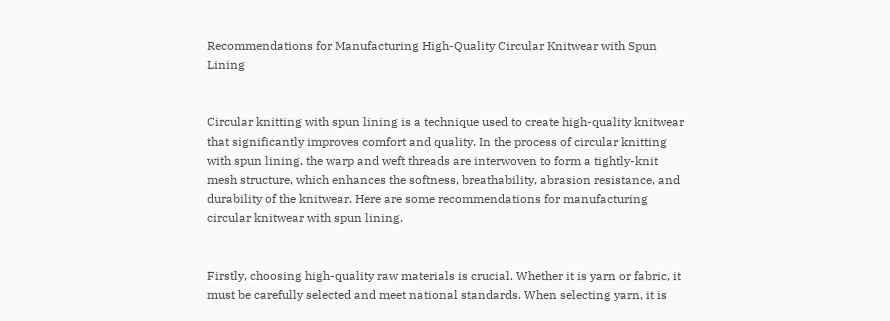Recommendations for Manufacturing High-Quality Circular Knitwear with Spun Lining


Circular knitting with spun lining is a technique used to create high-quality knitwear that significantly improves comfort and quality. In the process of circular knitting with spun lining, the warp and weft threads are interwoven to form a tightly-knit mesh structure, which enhances the softness, breathability, abrasion resistance, and durability of the knitwear. Here are some recommendations for manufacturing circular knitwear with spun lining.


Firstly, choosing high-quality raw materials is crucial. Whether it is yarn or fabric, it must be carefully selected and meet national standards. When selecting yarn, it is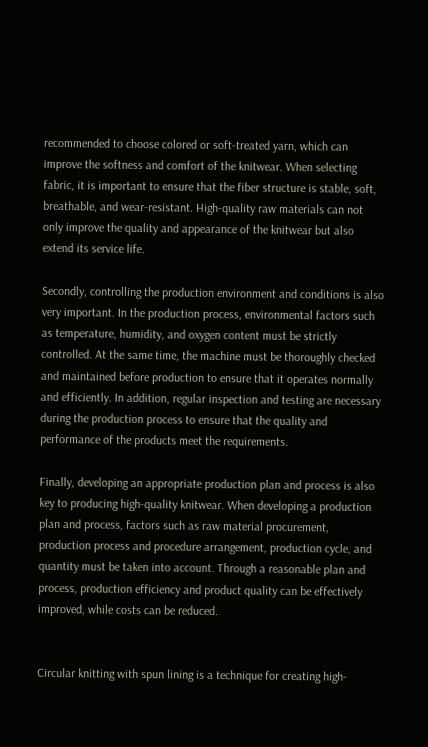recommended to choose colored or soft-treated yarn, which can improve the softness and comfort of the knitwear. When selecting fabric, it is important to ensure that the fiber structure is stable, soft, breathable, and wear-resistant. High-quality raw materials can not only improve the quality and appearance of the knitwear but also extend its service life.

Secondly, controlling the production environment and conditions is also very important. In the production process, environmental factors such as temperature, humidity, and oxygen content must be strictly controlled. At the same time, the machine must be thoroughly checked and maintained before production to ensure that it operates normally and efficiently. In addition, regular inspection and testing are necessary during the production process to ensure that the quality and performance of the products meet the requirements.

Finally, developing an appropriate production plan and process is also key to producing high-quality knitwear. When developing a production plan and process, factors such as raw material procurement, production process and procedure arrangement, production cycle, and quantity must be taken into account. Through a reasonable plan and process, production efficiency and product quality can be effectively improved, while costs can be reduced.


Circular knitting with spun lining is a technique for creating high-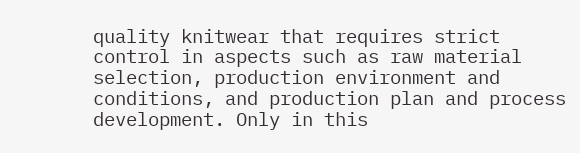quality knitwear that requires strict control in aspects such as raw material selection, production environment and conditions, and production plan and process development. Only in this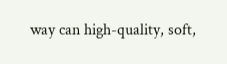way can high-quality, soft,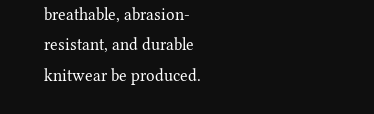breathable, abrasion-resistant, and durable knitwear be produced.